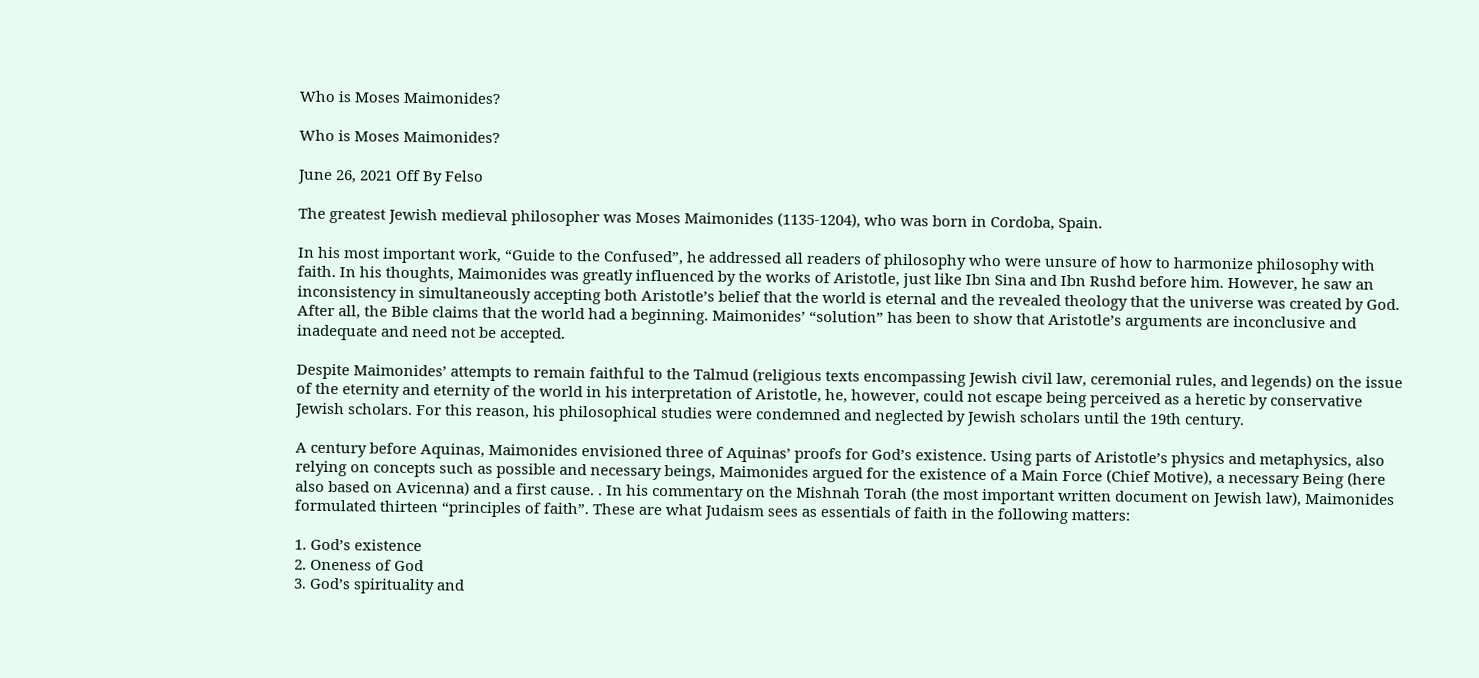Who is Moses Maimonides?

Who is Moses Maimonides?

June 26, 2021 Off By Felso

The greatest Jewish medieval philosopher was Moses Maimonides (1135-1204), who was born in Cordoba, Spain.

In his most important work, “Guide to the Confused”, he addressed all readers of philosophy who were unsure of how to harmonize philosophy with faith. In his thoughts, Maimonides was greatly influenced by the works of Aristotle, just like Ibn Sina and Ibn Rushd before him. However, he saw an inconsistency in simultaneously accepting both Aristotle’s belief that the world is eternal and the revealed theology that the universe was created by God. After all, the Bible claims that the world had a beginning. Maimonides’ “solution” has been to show that Aristotle’s arguments are inconclusive and inadequate and need not be accepted.

Despite Maimonides’ attempts to remain faithful to the Talmud (religious texts encompassing Jewish civil law, ceremonial rules, and legends) on the issue of the eternity and eternity of the world in his interpretation of Aristotle, he, however, could not escape being perceived as a heretic by conservative Jewish scholars. For this reason, his philosophical studies were condemned and neglected by Jewish scholars until the 19th century.

A century before Aquinas, Maimonides envisioned three of Aquinas’ proofs for God’s existence. Using parts of Aristotle’s physics and metaphysics, also relying on concepts such as possible and necessary beings, Maimonides argued for the existence of a Main Force (Chief Motive), a necessary Being (here also based on Avicenna) and a first cause. . In his commentary on the Mishnah Torah (the most important written document on Jewish law), Maimonides formulated thirteen “principles of faith”. These are what Judaism sees as essentials of faith in the following matters:

1. God’s existence
2. Oneness of God
3. God’s spirituality and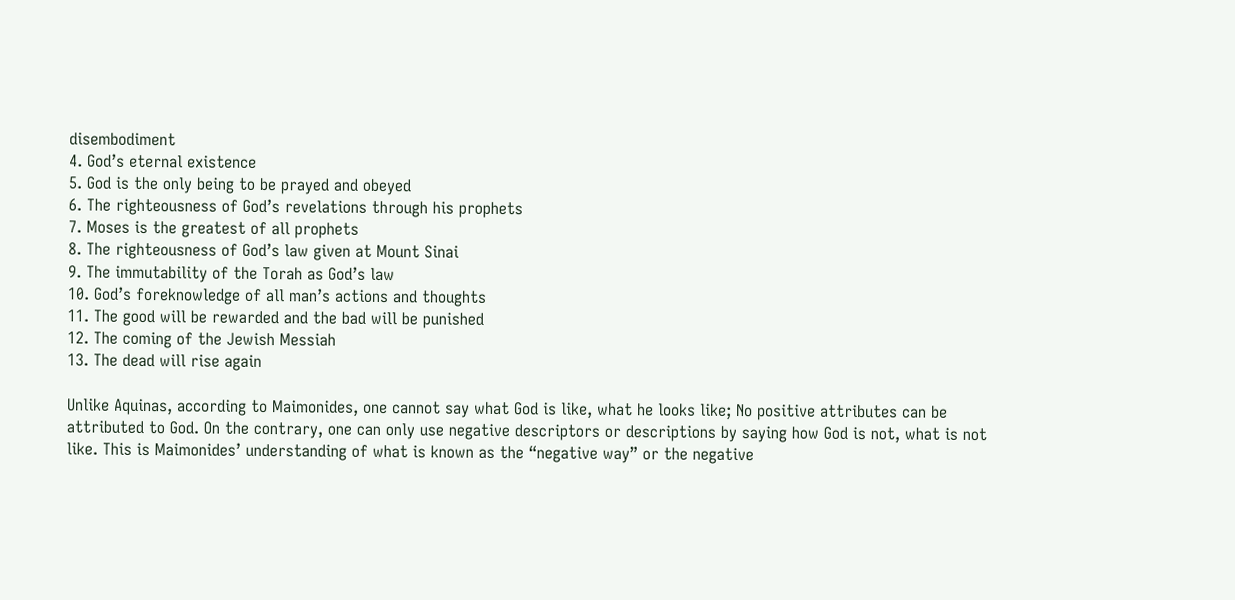disembodiment
4. God’s eternal existence
5. God is the only being to be prayed and obeyed
6. The righteousness of God’s revelations through his prophets
7. Moses is the greatest of all prophets
8. The righteousness of God’s law given at Mount Sinai
9. The immutability of the Torah as God’s law
10. God’s foreknowledge of all man’s actions and thoughts
11. The good will be rewarded and the bad will be punished
12. The coming of the Jewish Messiah
13. The dead will rise again

Unlike Aquinas, according to Maimonides, one cannot say what God is like, what he looks like; No positive attributes can be attributed to God. On the contrary, one can only use negative descriptors or descriptions by saying how God is not, what is not like. This is Maimonides’ understanding of what is known as the “negative way” or the negative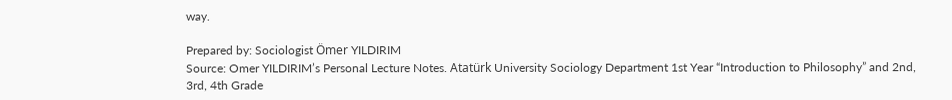way.

Prepared by: Sociologist Ömer YILDIRIM
Source: Omer YILDIRIM’s Personal Lecture Notes. Atatürk University Sociology Department 1st Year “Introduction to Philosophy” and 2nd, 3rd, 4th Grade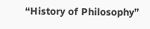“History of Philosophy”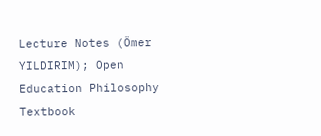Lecture Notes (Ömer YILDIRIM); Open Education Philosophy Textbook